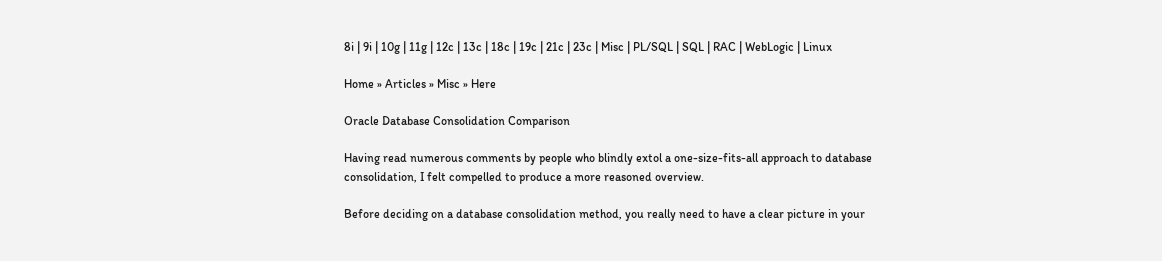8i | 9i | 10g | 11g | 12c | 13c | 18c | 19c | 21c | 23c | Misc | PL/SQL | SQL | RAC | WebLogic | Linux

Home » Articles » Misc » Here

Oracle Database Consolidation Comparison

Having read numerous comments by people who blindly extol a one-size-fits-all approach to database consolidation, I felt compelled to produce a more reasoned overview.

Before deciding on a database consolidation method, you really need to have a clear picture in your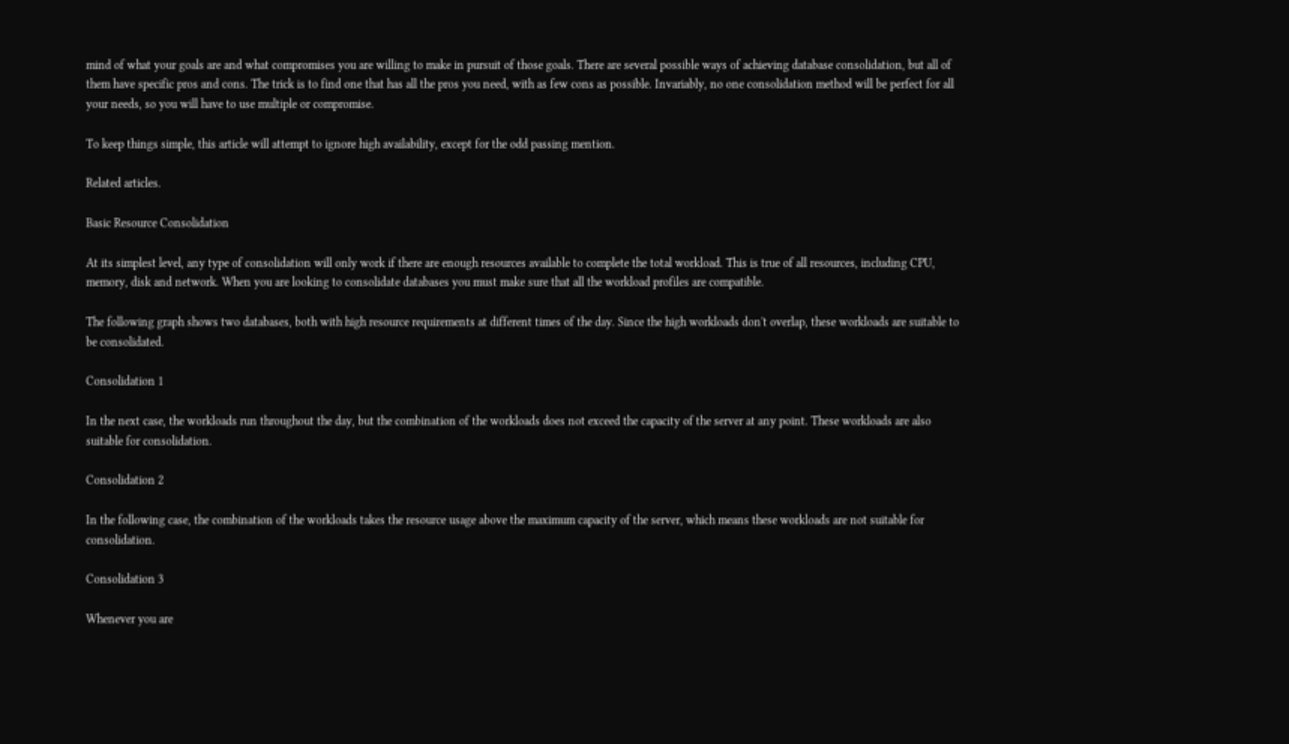mind of what your goals are and what compromises you are willing to make in pursuit of those goals. There are several possible ways of achieving database consolidation, but all of them have specific pros and cons. The trick is to find one that has all the pros you need, with as few cons as possible. Invariably, no one consolidation method will be perfect for all your needs, so you will have to use multiple or compromise.

To keep things simple, this article will attempt to ignore high availability, except for the odd passing mention.

Related articles.

Basic Resource Consolidation

At its simplest level, any type of consolidation will only work if there are enough resources available to complete the total workload. This is true of all resources, including CPU, memory, disk and network. When you are looking to consolidate databases you must make sure that all the workload profiles are compatible.

The following graph shows two databases, both with high resource requirements at different times of the day. Since the high workloads don't overlap, these workloads are suitable to be consolidated.

Consolidation 1

In the next case, the workloads run throughout the day, but the combination of the workloads does not exceed the capacity of the server at any point. These workloads are also suitable for consolidation.

Consolidation 2

In the following case, the combination of the workloads takes the resource usage above the maximum capacity of the server, which means these workloads are not suitable for consolidation.

Consolidation 3

Whenever you are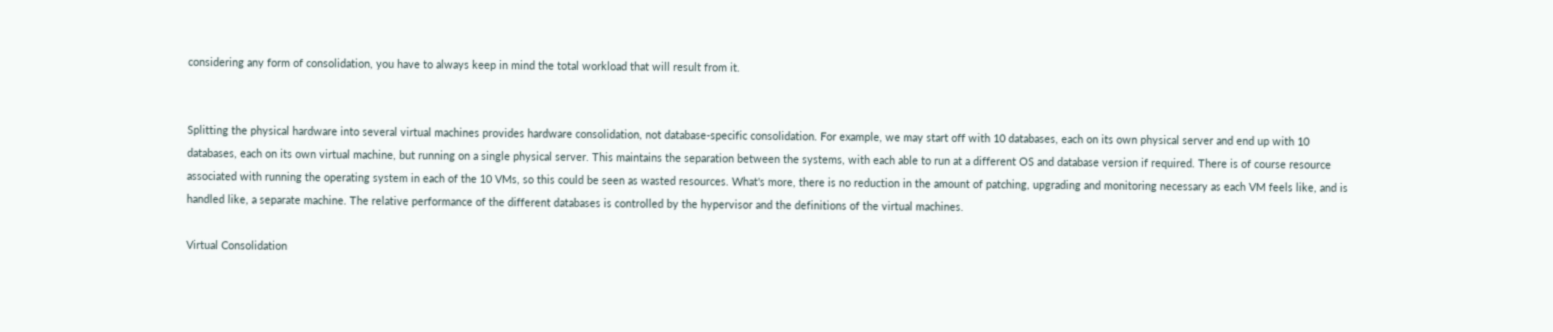considering any form of consolidation, you have to always keep in mind the total workload that will result from it.


Splitting the physical hardware into several virtual machines provides hardware consolidation, not database-specific consolidation. For example, we may start off with 10 databases, each on its own physical server and end up with 10 databases, each on its own virtual machine, but running on a single physical server. This maintains the separation between the systems, with each able to run at a different OS and database version if required. There is of course resource associated with running the operating system in each of the 10 VMs, so this could be seen as wasted resources. What's more, there is no reduction in the amount of patching, upgrading and monitoring necessary as each VM feels like, and is handled like, a separate machine. The relative performance of the different databases is controlled by the hypervisor and the definitions of the virtual machines.

Virtual Consolidation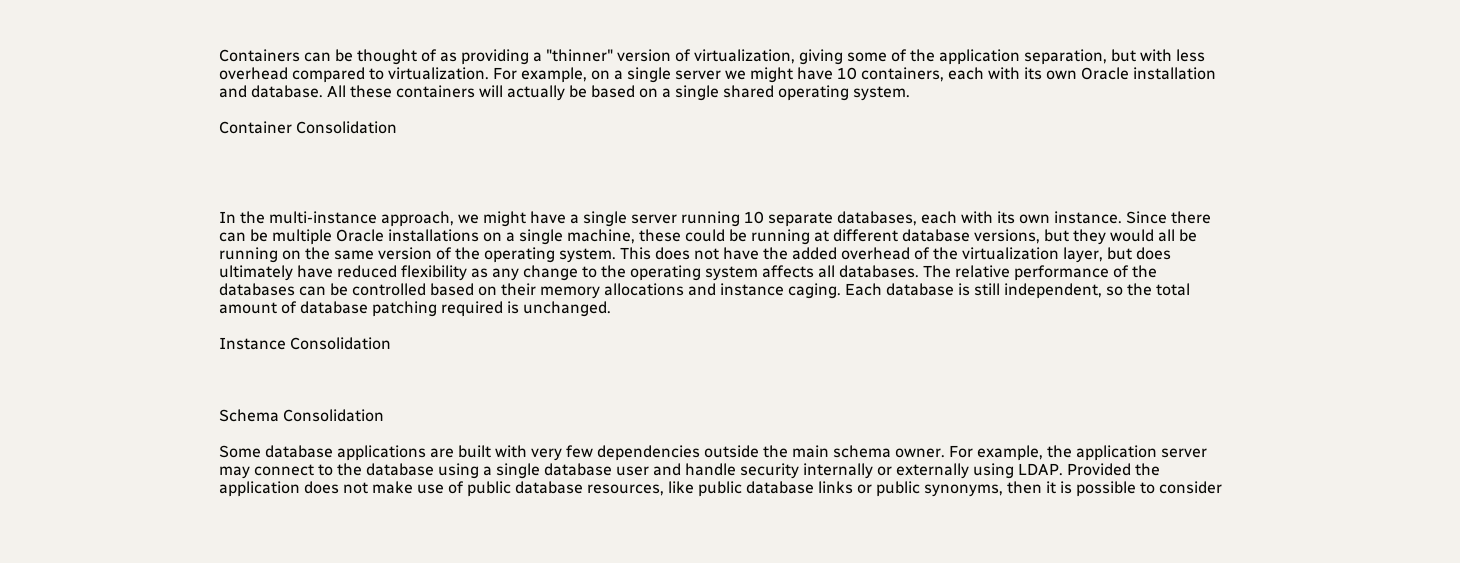Containers can be thought of as providing a "thinner" version of virtualization, giving some of the application separation, but with less overhead compared to virtualization. For example, on a single server we might have 10 containers, each with its own Oracle installation and database. All these containers will actually be based on a single shared operating system.

Container Consolidation




In the multi-instance approach, we might have a single server running 10 separate databases, each with its own instance. Since there can be multiple Oracle installations on a single machine, these could be running at different database versions, but they would all be running on the same version of the operating system. This does not have the added overhead of the virtualization layer, but does ultimately have reduced flexibility as any change to the operating system affects all databases. The relative performance of the databases can be controlled based on their memory allocations and instance caging. Each database is still independent, so the total amount of database patching required is unchanged.

Instance Consolidation



Schema Consolidation

Some database applications are built with very few dependencies outside the main schema owner. For example, the application server may connect to the database using a single database user and handle security internally or externally using LDAP. Provided the application does not make use of public database resources, like public database links or public synonyms, then it is possible to consider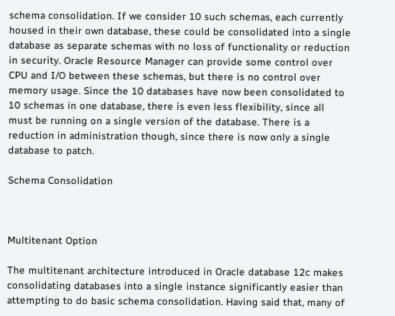schema consolidation. If we consider 10 such schemas, each currently housed in their own database, these could be consolidated into a single database as separate schemas with no loss of functionality or reduction in security. Oracle Resource Manager can provide some control over CPU and I/O between these schemas, but there is no control over memory usage. Since the 10 databases have now been consolidated to 10 schemas in one database, there is even less flexibility, since all must be running on a single version of the database. There is a reduction in administration though, since there is now only a single database to patch.

Schema Consolidation



Multitenant Option

The multitenant architecture introduced in Oracle database 12c makes consolidating databases into a single instance significantly easier than attempting to do basic schema consolidation. Having said that, many of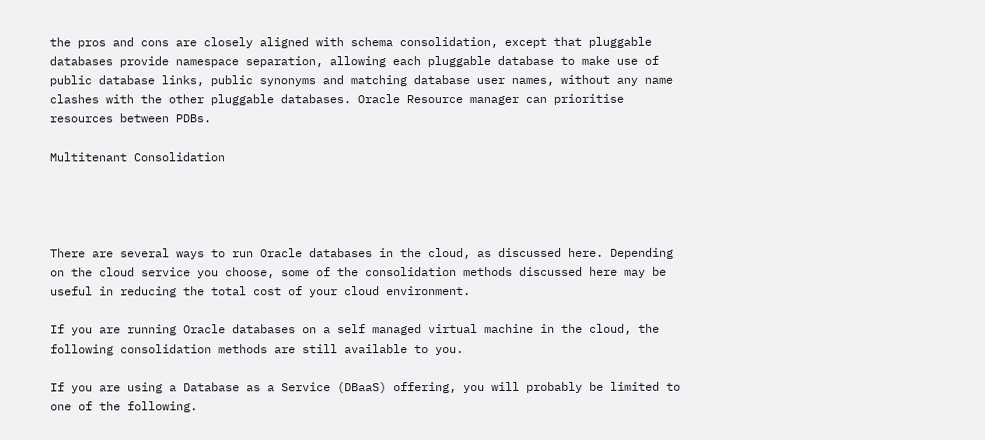the pros and cons are closely aligned with schema consolidation, except that pluggable databases provide namespace separation, allowing each pluggable database to make use of public database links, public synonyms and matching database user names, without any name clashes with the other pluggable databases. Oracle Resource manager can prioritise resources between PDBs.

Multitenant Consolidation




There are several ways to run Oracle databases in the cloud, as discussed here. Depending on the cloud service you choose, some of the consolidation methods discussed here may be useful in reducing the total cost of your cloud environment.

If you are running Oracle databases on a self managed virtual machine in the cloud, the following consolidation methods are still available to you.

If you are using a Database as a Service (DBaaS) offering, you will probably be limited to one of the following.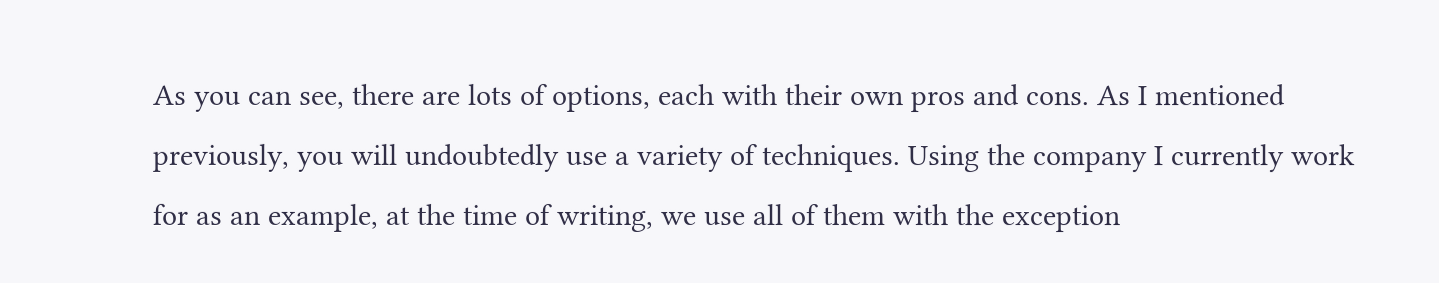As you can see, there are lots of options, each with their own pros and cons. As I mentioned previously, you will undoubtedly use a variety of techniques. Using the company I currently work for as an example, at the time of writing, we use all of them with the exception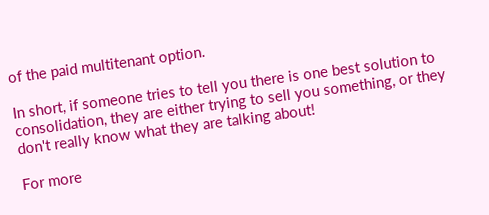of the paid multitenant option.

In short, if someone tries to tell you there is one best solution to consolidation, they are either trying to sell you something, or they don't really know what they are talking about!

For more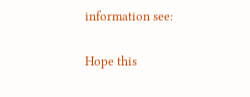information see:

Hope this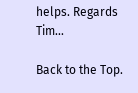helps. Regards Tim...

Back to the Top.